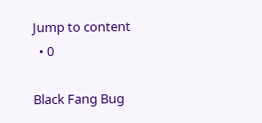Jump to content
  • 0

Black Fang Bug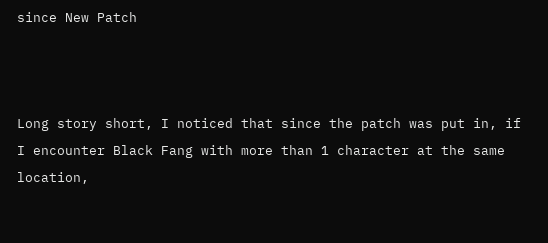since New Patch



Long story short, I noticed that since the patch was put in, if I encounter Black Fang with more than 1 character at the same location,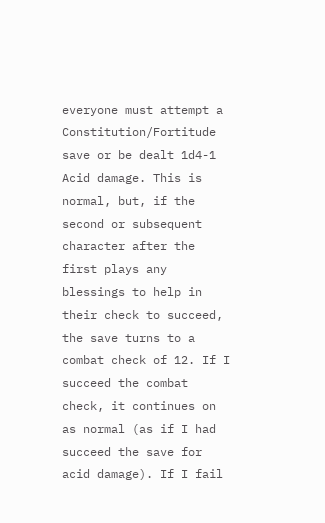everyone must attempt a Constitution/Fortitude save or be dealt 1d4-1 Acid damage. This is normal, but, if the second or subsequent character after the first plays any blessings to help in their check to succeed, the save turns to a combat check of 12. If I succeed the combat check, it continues on as normal (as if I had succeed the save for acid damage). If I fail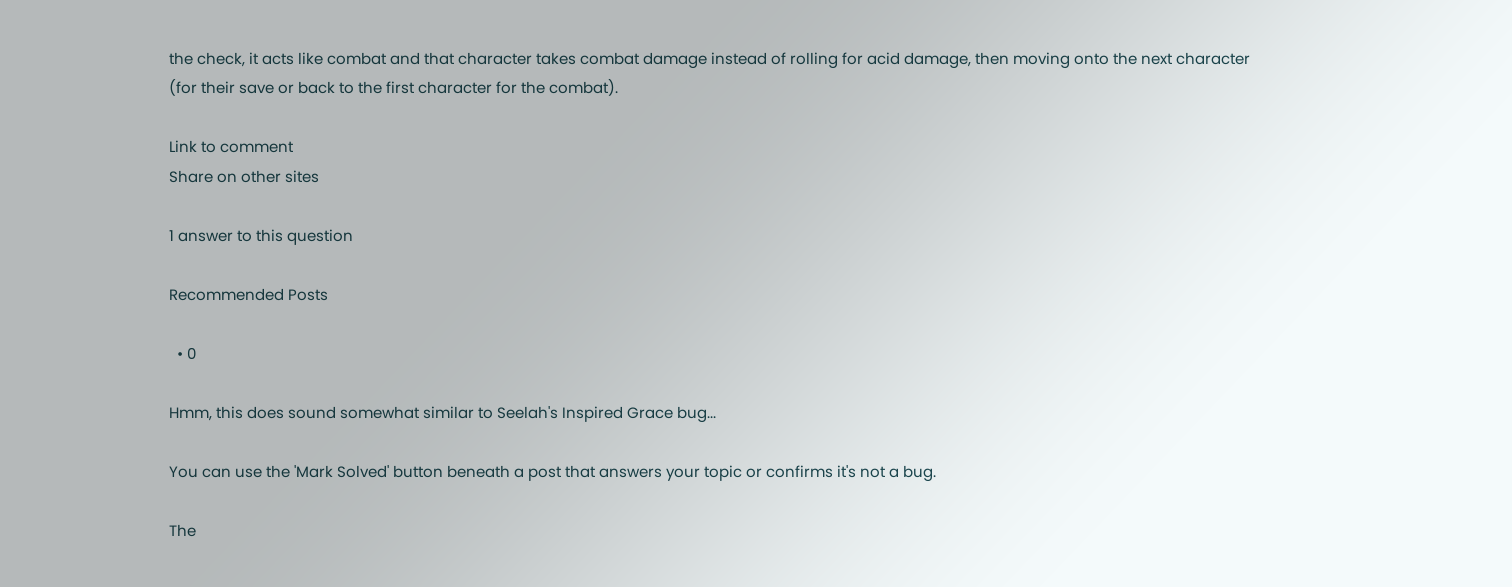the check, it acts like combat and that character takes combat damage instead of rolling for acid damage, then moving onto the next character (for their save or back to the first character for the combat).

Link to comment
Share on other sites

1 answer to this question

Recommended Posts

  • 0

Hmm, this does sound somewhat similar to Seelah's Inspired Grace bug...

You can use the 'Mark Solved' button beneath a post that answers your topic or confirms it's not a bug.

The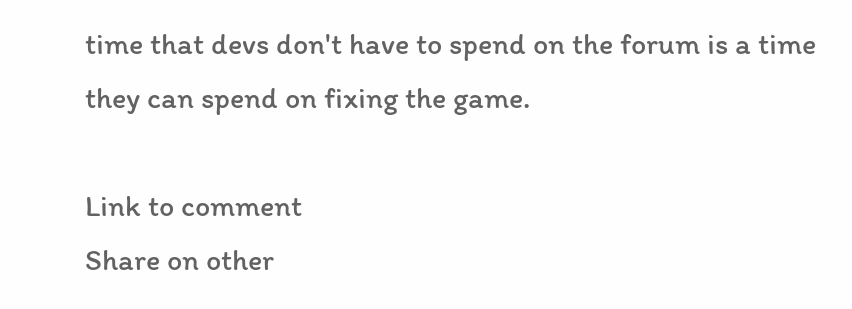time that devs don't have to spend on the forum is a time they can spend on fixing the game.

Link to comment
Share on other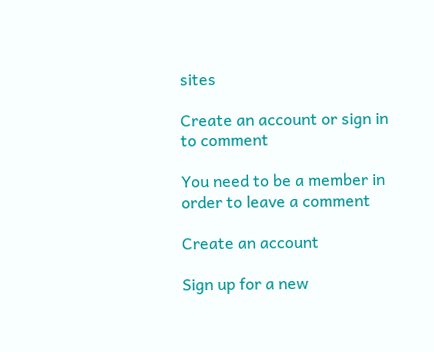sites

Create an account or sign in to comment

You need to be a member in order to leave a comment

Create an account

Sign up for a new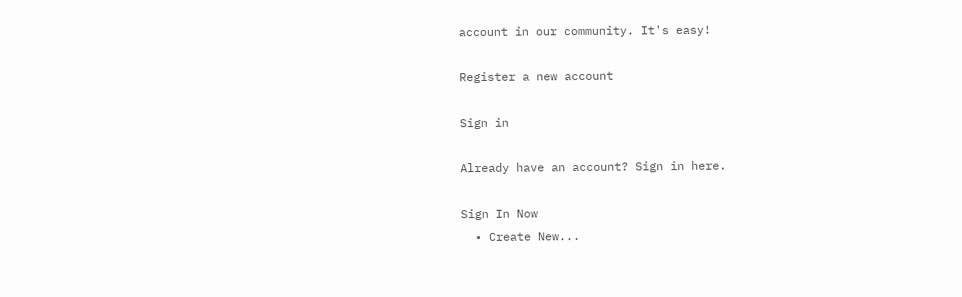account in our community. It's easy!

Register a new account

Sign in

Already have an account? Sign in here.

Sign In Now
  • Create New...